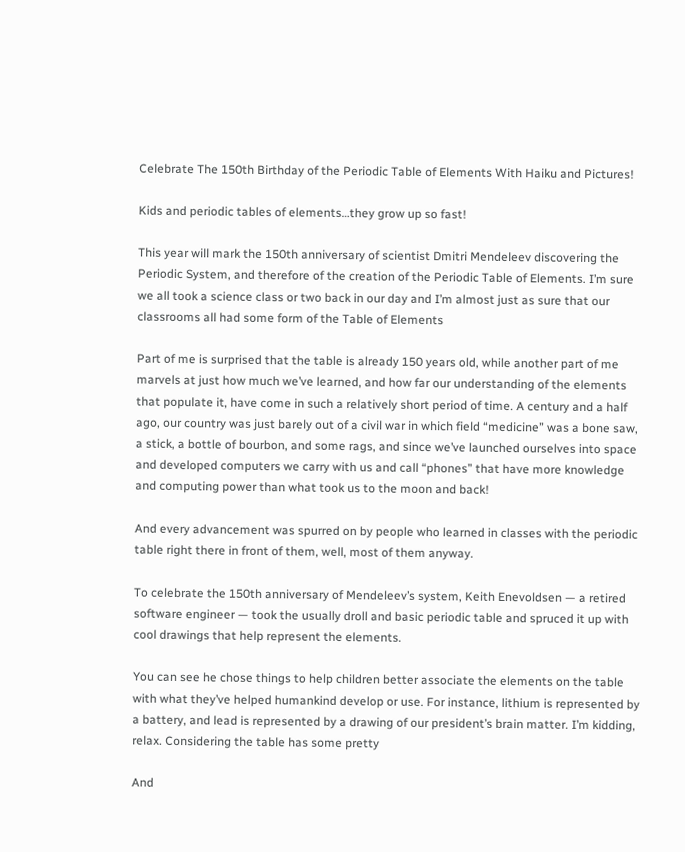Celebrate The 150th Birthday of the Periodic Table of Elements With Haiku and Pictures!

Kids and periodic tables of elements…they grow up so fast!

This year will mark the 150th anniversary of scientist Dmitri Mendeleev discovering the Periodic System, and therefore of the creation of the Periodic Table of Elements. I’m sure we all took a science class or two back in our day and I’m almost just as sure that our classrooms all had some form of the Table of Elements

Part of me is surprised that the table is already 150 years old, while another part of me marvels at just how much we’ve learned, and how far our understanding of the elements that populate it, have come in such a relatively short period of time. A century and a half ago, our country was just barely out of a civil war in which field “medicine” was a bone saw, a stick, a bottle of bourbon, and some rags, and since we’ve launched ourselves into space and developed computers we carry with us and call “phones” that have more knowledge and computing power than what took us to the moon and back!

And every advancement was spurred on by people who learned in classes with the periodic table right there in front of them, well, most of them anyway.

To celebrate the 150th anniversary of Mendeleev’s system, Keith Enevoldsen — a retired software engineer — took the usually droll and basic periodic table and spruced it up with cool drawings that help represent the elements.

You can see he chose things to help children better associate the elements on the table with what they’ve helped humankind develop or use. For instance, lithium is represented by a battery, and lead is represented by a drawing of our president’s brain matter. I’m kidding, relax. Considering the table has some pretty

And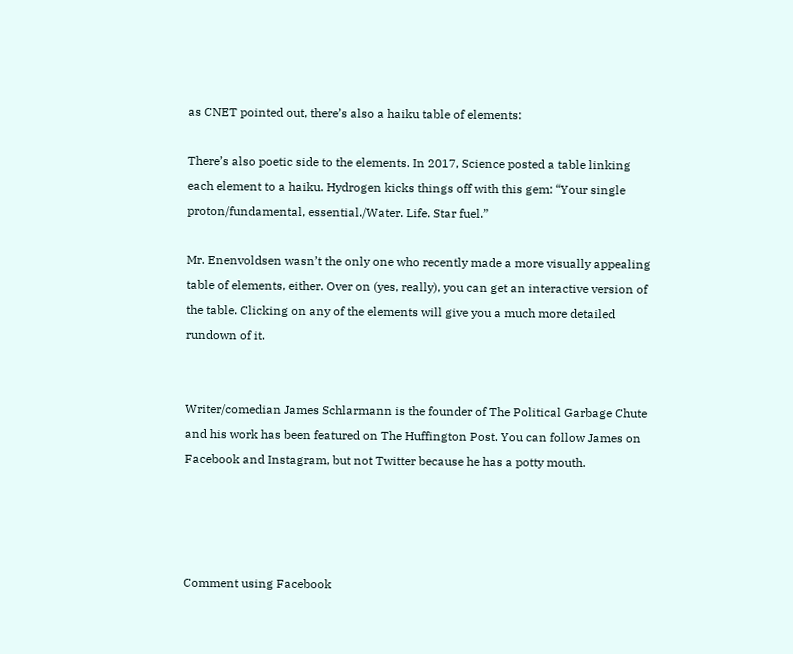as CNET pointed out, there’s also a haiku table of elements:

There’s also poetic side to the elements. In 2017, Science posted a table linking each element to a haiku. Hydrogen kicks things off with this gem: “Your single proton/fundamental, essential./Water. Life. Star fuel.”

Mr. Enenvoldsen wasn’t the only one who recently made a more visually appealing table of elements, either. Over on (yes, really), you can get an interactive version of the table. Clicking on any of the elements will give you a much more detailed rundown of it.


Writer/comedian James Schlarmann is the founder of The Political Garbage Chute and his work has been featured on The Huffington Post. You can follow James on Facebook and Instagram, but not Twitter because he has a potty mouth.




Comment using Facebook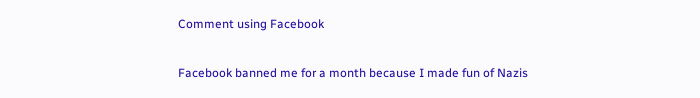Comment using Facebook

Facebook banned me for a month because I made fun of Nazis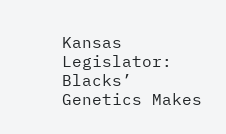Kansas Legislator: Blacks’ Genetics Makes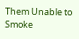Them Unable to Smoke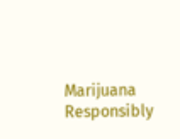Marijuana Responsibly